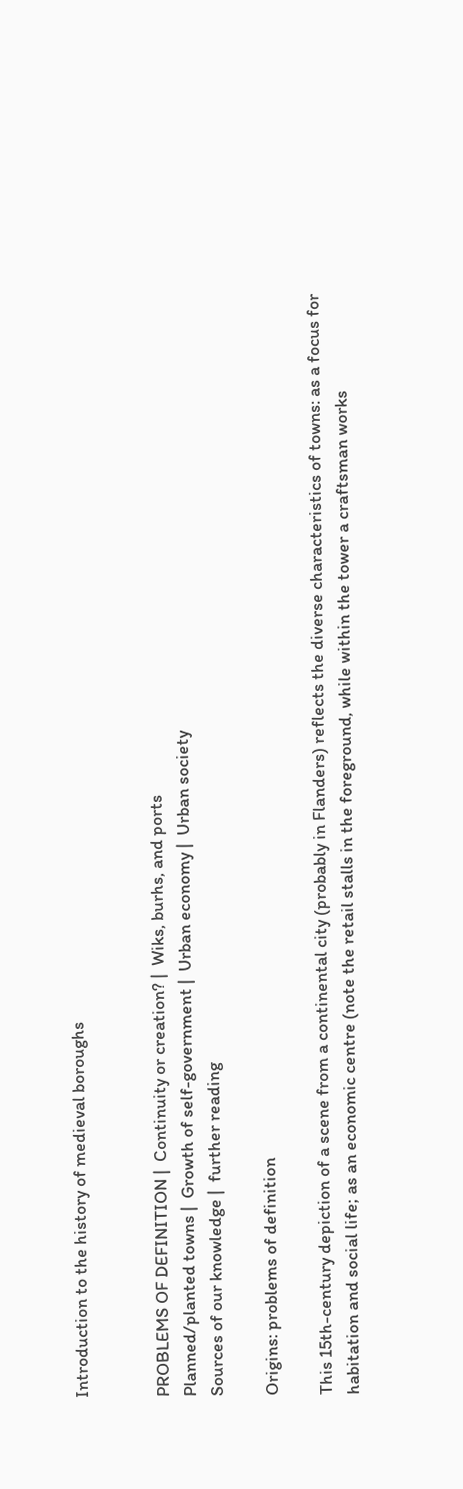Introduction to the history of medieval boroughs


PROBLEMS OF DEFINITION |  Continuity or creation? |  Wiks, burhs, and ports
Planned/planted towns |  Growth of self-government |  Urban economy |  Urban society
Sources of our knowledge |  further reading

Origins: problems of definition

This 15th-century depiction of a scene from a continental city (probably in Flanders) reflects the diverse characteristics of towns: as a focus for habitation and social life; as an economic centre (note the retail stalls in the foreground, while within the tower a craftsman works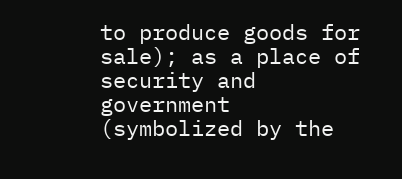to produce goods for sale); as a place of security and government (symbolized by the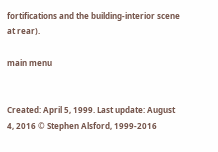fortifications and the building-interior scene at rear).

main menu


Created: April 5, 1999. Last update: August 4, 2016 © Stephen Alsford, 1999-2016